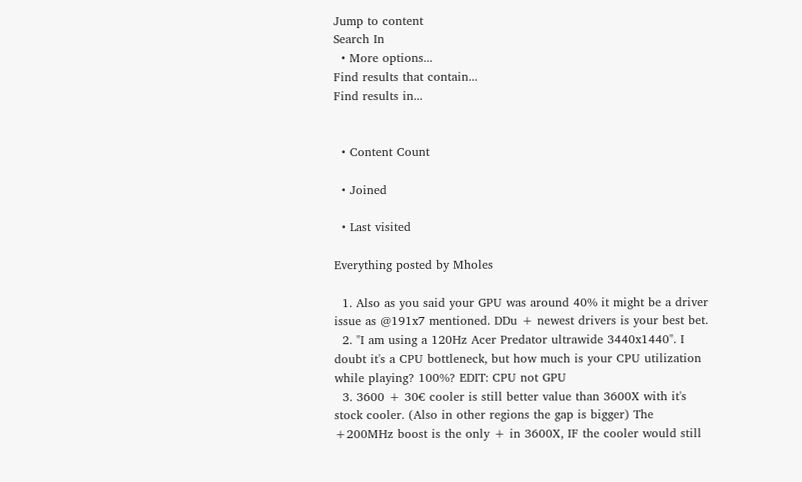Jump to content
Search In
  • More options...
Find results that contain...
Find results in...


  • Content Count

  • Joined

  • Last visited

Everything posted by Mholes

  1. Also as you said your GPU was around 40% it might be a driver issue as @191x7 mentioned. DDu + newest drivers is your best bet.
  2. "I am using a 120Hz Acer Predator ultrawide 3440x1440". I doubt it's a CPU bottleneck, but how much is your CPU utilization while playing? 100%? EDIT: CPU not GPU
  3. 3600 + 30€ cooler is still better value than 3600X with it's stock cooler. (Also in other regions the gap is bigger) The +200MHz boost is the only + in 3600X, IF the cooler would still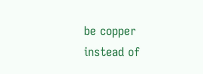be copper instead of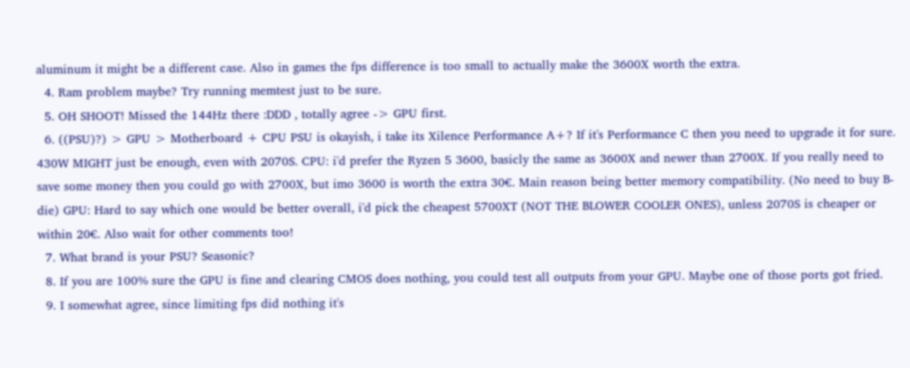aluminum it might be a different case. Also in games the fps difference is too small to actually make the 3600X worth the extra.
  4. Ram problem maybe? Try running memtest just to be sure.
  5. OH SHOOT! Missed the 144Hz there :DDD , totally agree -> GPU first.
  6. ((PSU)?) > GPU > Motherboard + CPU PSU is okayish, i take its Xilence Performance A+? If it's Performance C then you need to upgrade it for sure. 430W MIGHT just be enough, even with 2070S. CPU: i'd prefer the Ryzen 5 3600, basicly the same as 3600X and newer than 2700X. If you really need to save some money then you could go with 2700X, but imo 3600 is worth the extra 30€. Main reason being better memory compatibility. (No need to buy B-die) GPU: Hard to say which one would be better overall, i'd pick the cheapest 5700XT (NOT THE BLOWER COOLER ONES), unless 2070S is cheaper or within 20€. Also wait for other comments too!
  7. What brand is your PSU? Seasonic?
  8. If you are 100% sure the GPU is fine and clearing CMOS does nothing, you could test all outputs from your GPU. Maybe one of those ports got fried.
  9. I somewhat agree, since limiting fps did nothing it's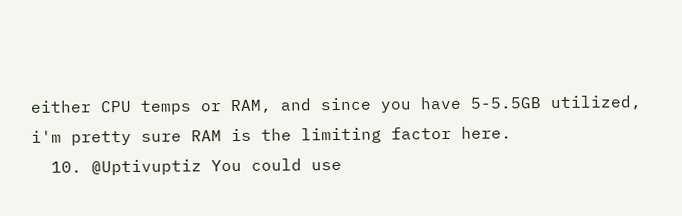either CPU temps or RAM, and since you have 5-5.5GB utilized, i'm pretty sure RAM is the limiting factor here.
  10. @Uptivuptiz You could use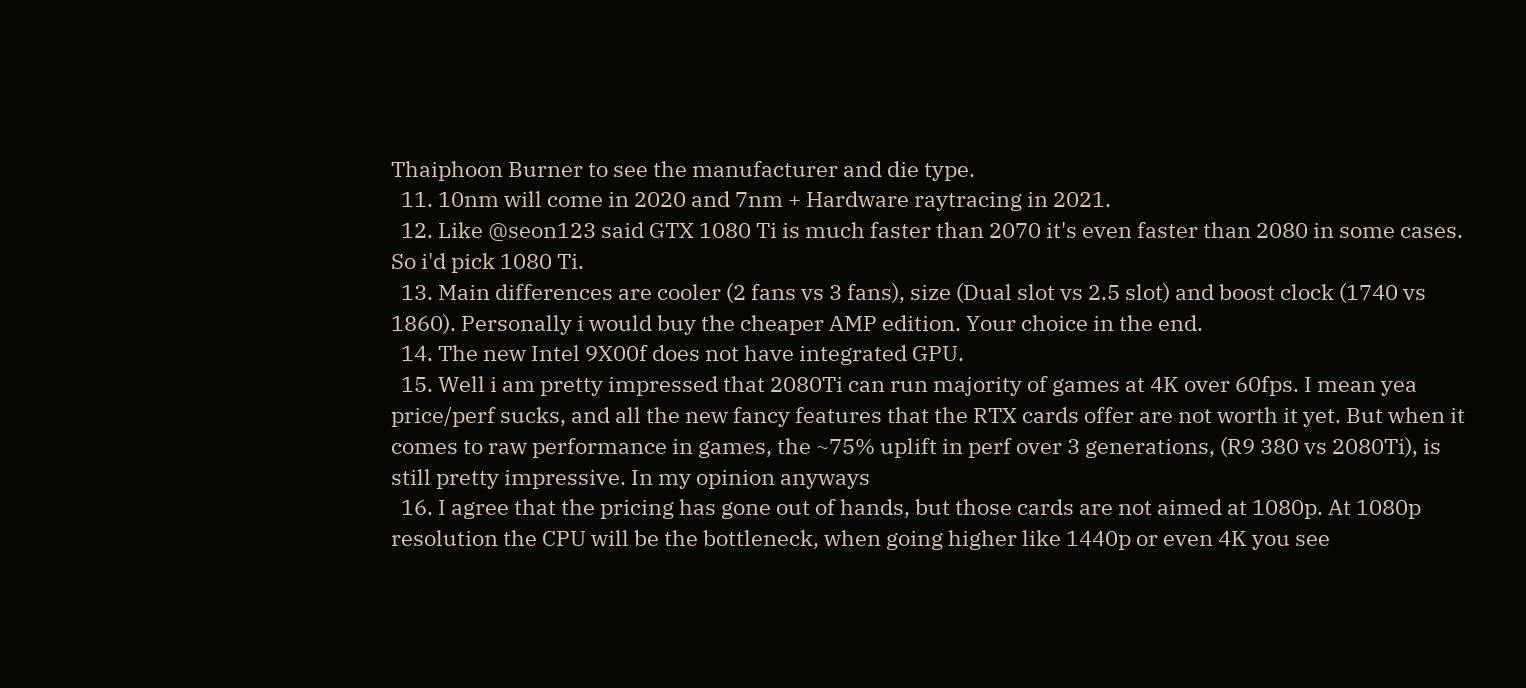Thaiphoon Burner to see the manufacturer and die type.
  11. 10nm will come in 2020 and 7nm + Hardware raytracing in 2021.
  12. Like @seon123 said GTX 1080 Ti is much faster than 2070 it's even faster than 2080 in some cases. So i'd pick 1080 Ti.
  13. Main differences are cooler (2 fans vs 3 fans), size (Dual slot vs 2.5 slot) and boost clock (1740 vs 1860). Personally i would buy the cheaper AMP edition. Your choice in the end.
  14. The new Intel 9X00f does not have integrated GPU.
  15. Well i am pretty impressed that 2080Ti can run majority of games at 4K over 60fps. I mean yea price/perf sucks, and all the new fancy features that the RTX cards offer are not worth it yet. But when it comes to raw performance in games, the ~75% uplift in perf over 3 generations, (R9 380 vs 2080Ti), is still pretty impressive. In my opinion anyways
  16. I agree that the pricing has gone out of hands, but those cards are not aimed at 1080p. At 1080p resolution the CPU will be the bottleneck, when going higher like 1440p or even 4K you see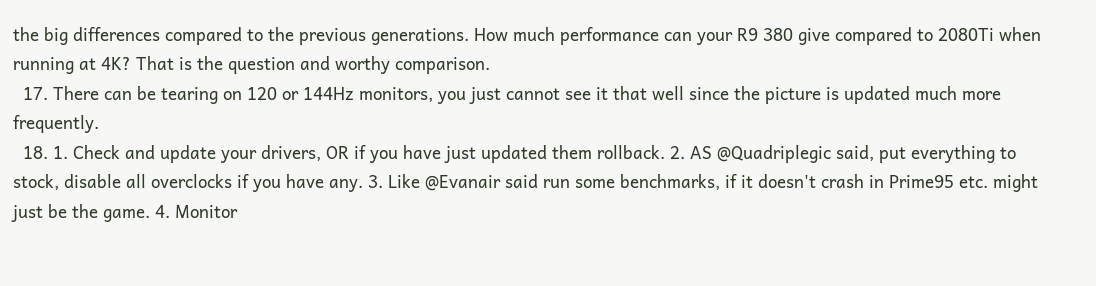the big differences compared to the previous generations. How much performance can your R9 380 give compared to 2080Ti when running at 4K? That is the question and worthy comparison.
  17. There can be tearing on 120 or 144Hz monitors, you just cannot see it that well since the picture is updated much more frequently.
  18. 1. Check and update your drivers, OR if you have just updated them rollback. 2. AS @Quadriplegic said, put everything to stock, disable all overclocks if you have any. 3. Like @Evanair said run some benchmarks, if it doesn't crash in Prime95 etc. might just be the game. 4. Monitor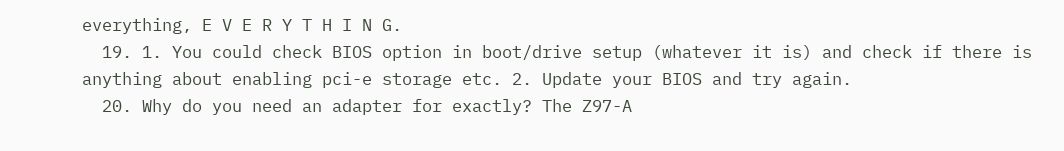everything, E V E R Y T H I N G.
  19. 1. You could check BIOS option in boot/drive setup (whatever it is) and check if there is anything about enabling pci-e storage etc. 2. Update your BIOS and try again.
  20. Why do you need an adapter for exactly? The Z97-A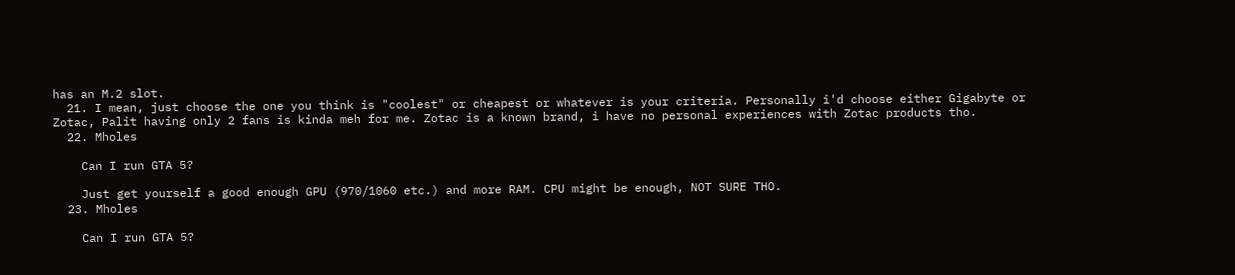has an M.2 slot.
  21. I mean, just choose the one you think is "coolest" or cheapest or whatever is your criteria. Personally i'd choose either Gigabyte or Zotac, Palit having only 2 fans is kinda meh for me. Zotac is a known brand, i have no personal experiences with Zotac products tho.
  22. Mholes

    Can I run GTA 5?

    Just get yourself a good enough GPU (970/1060 etc.) and more RAM. CPU might be enough, NOT SURE THO.
  23. Mholes

    Can I run GTA 5?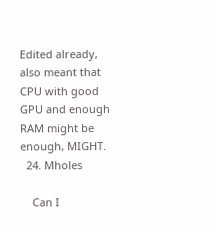Edited already, also meant that CPU with good GPU and enough RAM might be enough, MIGHT.
  24. Mholes

    Can I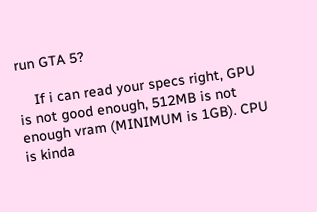run GTA 5?

    If i can read your specs right, GPU is not good enough, 512MB is not enough vram (MINIMUM is 1GB). CPU is kinda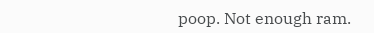poop. Not enough ram.